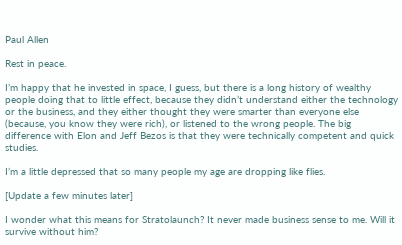Paul Allen

Rest in peace.

I’m happy that he invested in space, I guess, but there is a long history of wealthy people doing that to little effect, because they didn’t understand either the technology or the business, and they either thought they were smarter than everyone else (because, you know they were rich), or listened to the wrong people. The big difference with Elon and Jeff Bezos is that they were technically competent and quick studies.

I’m a little depressed that so many people my age are dropping like flies.

[Update a few minutes later]

I wonder what this means for Stratolaunch? It never made business sense to me. Will it survive without him?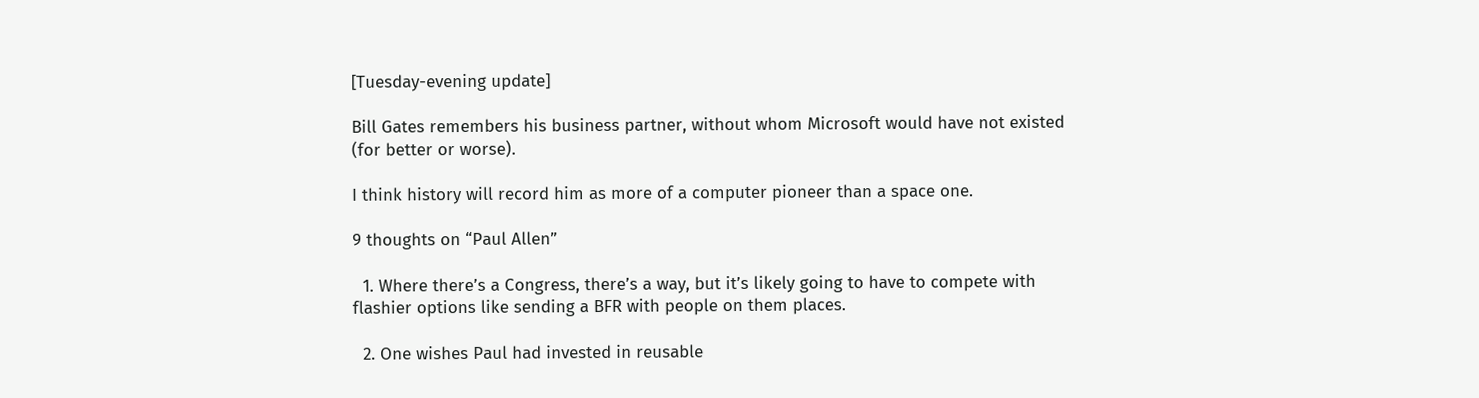[Tuesday-evening update]

Bill Gates remembers his business partner, without whom Microsoft would have not existed (for better or worse).

I think history will record him as more of a computer pioneer than a space one.

9 thoughts on “Paul Allen”

  1. Where there’s a Congress, there’s a way, but it’s likely going to have to compete with flashier options like sending a BFR with people on them places.

  2. One wishes Paul had invested in reusable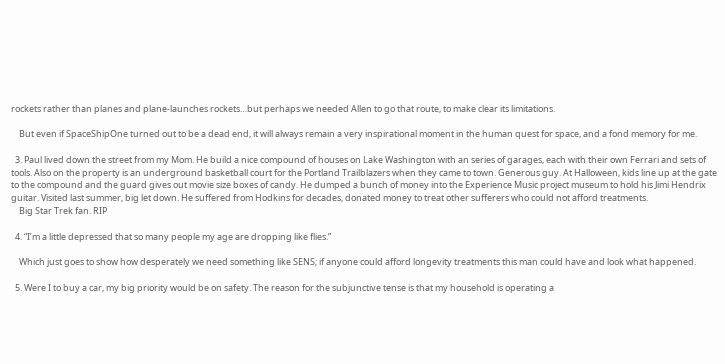rockets rather than planes and plane-launches rockets…but perhaps we needed Allen to go that route, to make clear its limitations.

    But even if SpaceShipOne turned out to be a dead end, it will always remain a very inspirational moment in the human quest for space, and a fond memory for me.

  3. Paul lived down the street from my Mom. He build a nice compound of houses on Lake Washington with an series of garages, each with their own Ferrari and sets of tools. Also on the property is an underground basketball court for the Portland Trailblazers when they came to town. Generous guy. At Halloween, kids line up at the gate to the compound and the guard gives out movie size boxes of candy. He dumped a bunch of money into the Experience Music project museum to hold his Jimi Hendrix guitar. Visited last summer, big let down. He suffered from Hodkins for decades, donated money to treat other sufferers who could not afford treatments.
    Big Star Trek fan. RIP

  4. “I’m a little depressed that so many people my age are dropping like flies.”

    Which just goes to show how desperately we need something like SENS; if anyone could afford longevity treatments this man could have and look what happened.

  5. Were I to buy a car, my big priority would be on safety. The reason for the subjunctive tense is that my household is operating a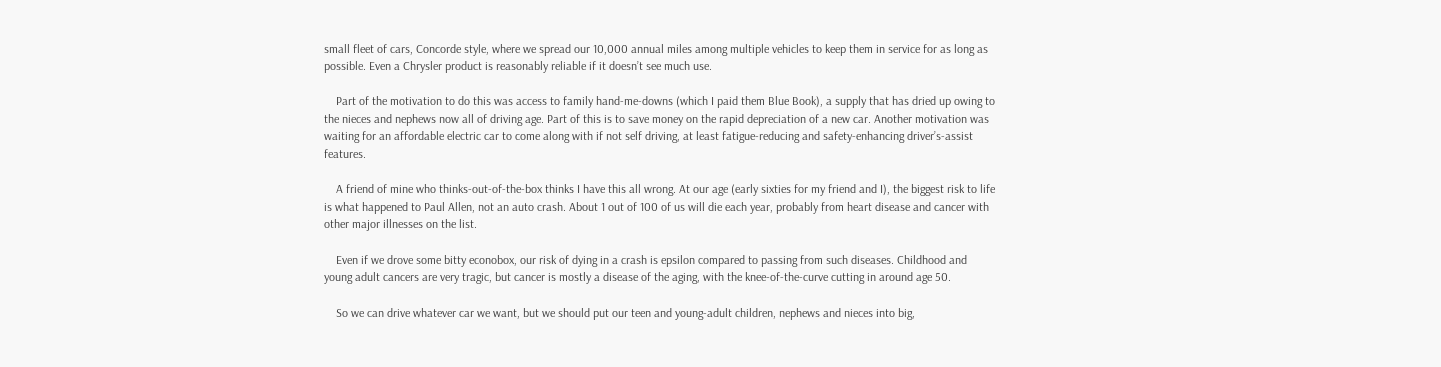small fleet of cars, Concorde style, where we spread our 10,000 annual miles among multiple vehicles to keep them in service for as long as possible. Even a Chrysler product is reasonably reliable if it doesn’t see much use.

    Part of the motivation to do this was access to family hand-me-downs (which I paid them Blue Book), a supply that has dried up owing to the nieces and nephews now all of driving age. Part of this is to save money on the rapid depreciation of a new car. Another motivation was waiting for an affordable electric car to come along with if not self driving, at least fatigue-reducing and safety-enhancing driver’s-assist features.

    A friend of mine who thinks-out-of-the-box thinks I have this all wrong. At our age (early sixties for my friend and I), the biggest risk to life is what happened to Paul Allen, not an auto crash. About 1 out of 100 of us will die each year, probably from heart disease and cancer with other major illnesses on the list.

    Even if we drove some bitty econobox, our risk of dying in a crash is epsilon compared to passing from such diseases. Childhood and young adult cancers are very tragic, but cancer is mostly a disease of the aging, with the knee-of-the-curve cutting in around age 50.

    So we can drive whatever car we want, but we should put our teen and young-adult children, nephews and nieces into big,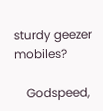sturdy geezer mobiles?

    Godspeed,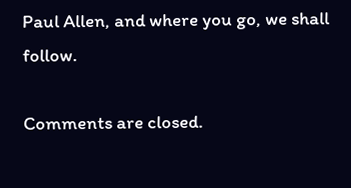Paul Allen, and where you go, we shall follow.

Comments are closed.